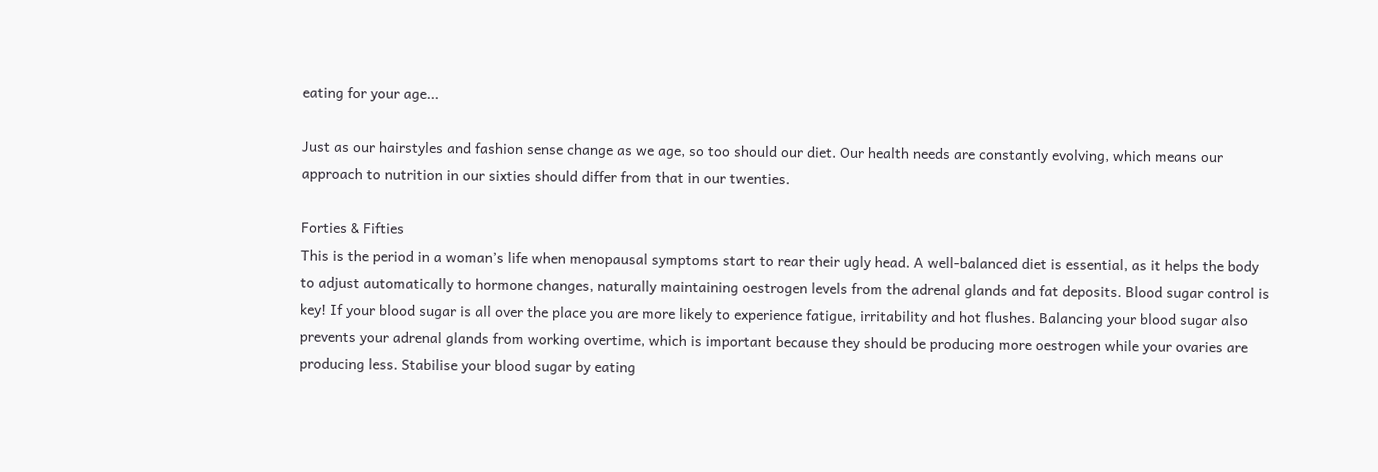eating for your age...

Just as our hairstyles and fashion sense change as we age, so too should our diet. Our health needs are constantly evolving, which means our approach to nutrition in our sixties should differ from that in our twenties.

Forties & Fifties
This is the period in a woman’s life when menopausal symptoms start to rear their ugly head. A well-balanced diet is essential, as it helps the body to adjust automatically to hormone changes, naturally maintaining oestrogen levels from the adrenal glands and fat deposits. Blood sugar control is key! If your blood sugar is all over the place you are more likely to experience fatigue, irritability and hot flushes. Balancing your blood sugar also prevents your adrenal glands from working overtime, which is important because they should be producing more oestrogen while your ovaries are producing less. Stabilise your blood sugar by eating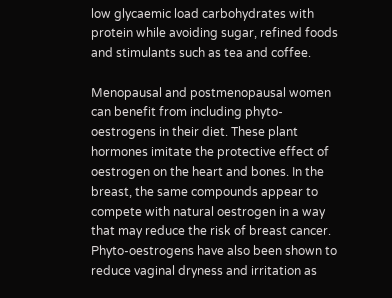low glycaemic load carbohydrates with protein while avoiding sugar, refined foods and stimulants such as tea and coffee.

Menopausal and postmenopausal women can benefit from including phyto-oestrogens in their diet. These plant hormones imitate the protective effect of oestrogen on the heart and bones. In the breast, the same compounds appear to compete with natural oestrogen in a way that may reduce the risk of breast cancer. Phyto-oestrogens have also been shown to reduce vaginal dryness and irritation as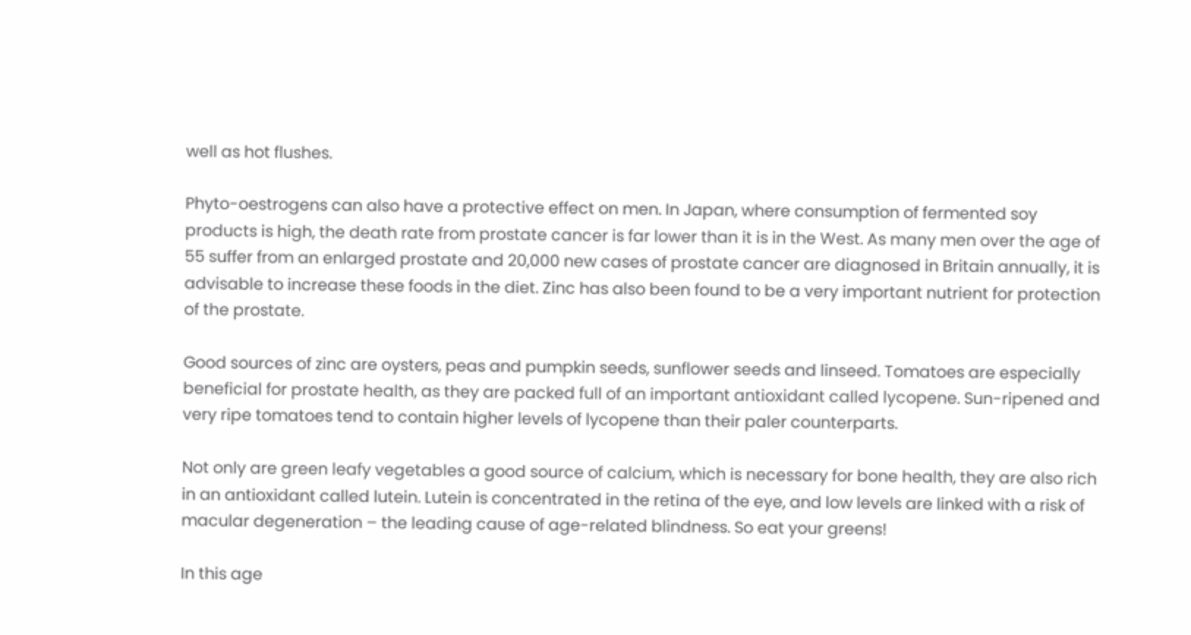well as hot flushes.

Phyto-oestrogens can also have a protective effect on men. In Japan, where consumption of fermented soy products is high, the death rate from prostate cancer is far lower than it is in the West. As many men over the age of 55 suffer from an enlarged prostate and 20,000 new cases of prostate cancer are diagnosed in Britain annually, it is advisable to increase these foods in the diet. Zinc has also been found to be a very important nutrient for protection of the prostate.

Good sources of zinc are oysters, peas and pumpkin seeds, sunflower seeds and linseed. Tomatoes are especially beneficial for prostate health, as they are packed full of an important antioxidant called lycopene. Sun-ripened and very ripe tomatoes tend to contain higher levels of lycopene than their paler counterparts.

Not only are green leafy vegetables a good source of calcium, which is necessary for bone health, they are also rich in an antioxidant called lutein. Lutein is concentrated in the retina of the eye, and low levels are linked with a risk of macular degeneration – the leading cause of age-related blindness. So eat your greens!

In this age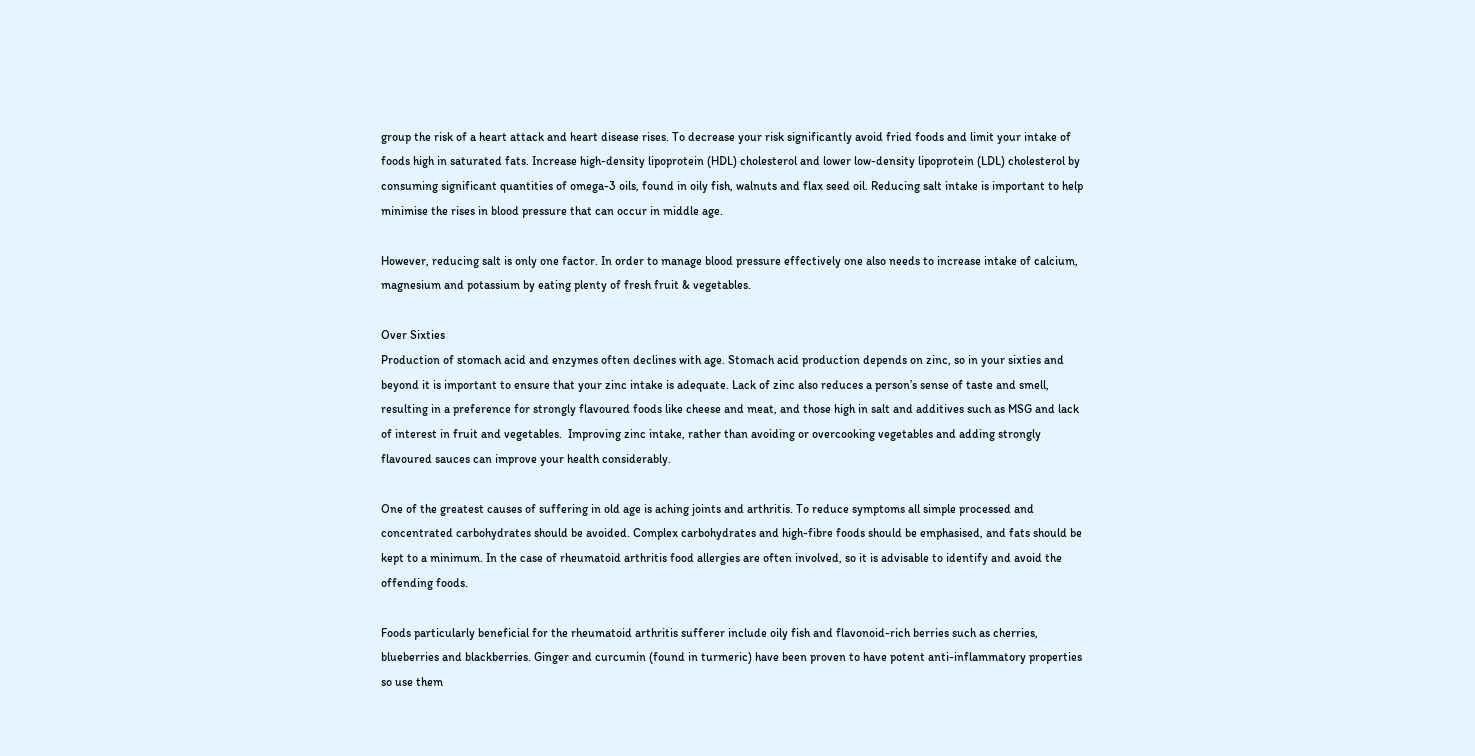group the risk of a heart attack and heart disease rises. To decrease your risk significantly avoid fried foods and limit your intake of foods high in saturated fats. Increase high-density lipoprotein (HDL) cholesterol and lower low-density lipoprotein (LDL) cholesterol by consuming significant quantities of omega-3 oils, found in oily fish, walnuts and flax seed oil. Reducing salt intake is important to help minimise the rises in blood pressure that can occur in middle age.

However, reducing salt is only one factor. In order to manage blood pressure effectively one also needs to increase intake of calcium, magnesium and potassium by eating plenty of fresh fruit & vegetables.

Over Sixties
Production of stomach acid and enzymes often declines with age. Stomach acid production depends on zinc, so in your sixties and beyond it is important to ensure that your zinc intake is adequate. Lack of zinc also reduces a person’s sense of taste and smell, resulting in a preference for strongly flavoured foods like cheese and meat, and those high in salt and additives such as MSG and lack of interest in fruit and vegetables.  Improving zinc intake, rather than avoiding or overcooking vegetables and adding strongly flavoured sauces can improve your health considerably.

One of the greatest causes of suffering in old age is aching joints and arthritis. To reduce symptoms all simple processed and concentrated carbohydrates should be avoided. Complex carbohydrates and high-fibre foods should be emphasised, and fats should be kept to a minimum. In the case of rheumatoid arthritis food allergies are often involved, so it is advisable to identify and avoid the offending foods.

Foods particularly beneficial for the rheumatoid arthritis sufferer include oily fish and flavonoid-rich berries such as cherries, blueberries and blackberries. Ginger and curcumin (found in turmeric) have been proven to have potent anti-inflammatory properties so use them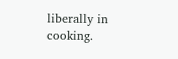liberally in cooking.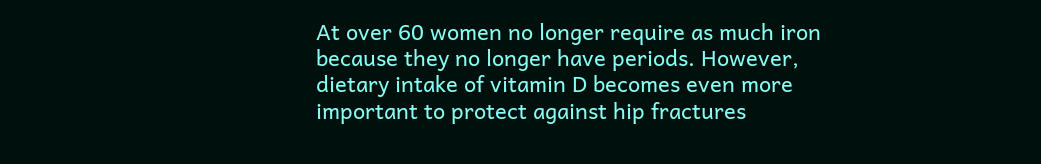At over 60 women no longer require as much iron because they no longer have periods. However, dietary intake of vitamin D becomes even more important to protect against hip fractures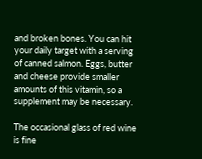and broken bones. You can hit your daily target with a serving of canned salmon. Eggs, butter and cheese provide smaller amounts of this vitamin, so a supplement may be necessary.

The occasional glass of red wine is fine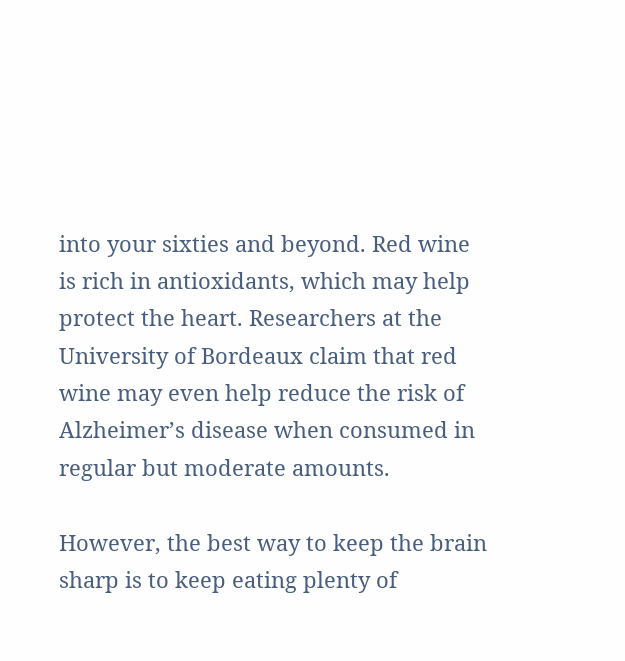into your sixties and beyond. Red wine is rich in antioxidants, which may help protect the heart. Researchers at the University of Bordeaux claim that red wine may even help reduce the risk of Alzheimer’s disease when consumed in regular but moderate amounts.

However, the best way to keep the brain sharp is to keep eating plenty of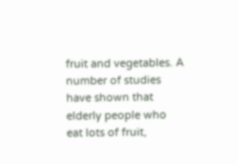fruit and vegetables. A number of studies have shown that elderly people who eat lots of fruit,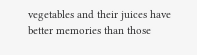vegetables and their juices have better memories than those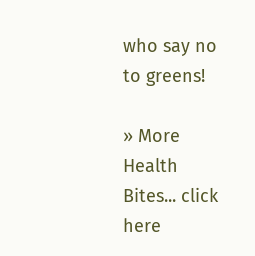who say no to greens!

» More Health Bites... click here